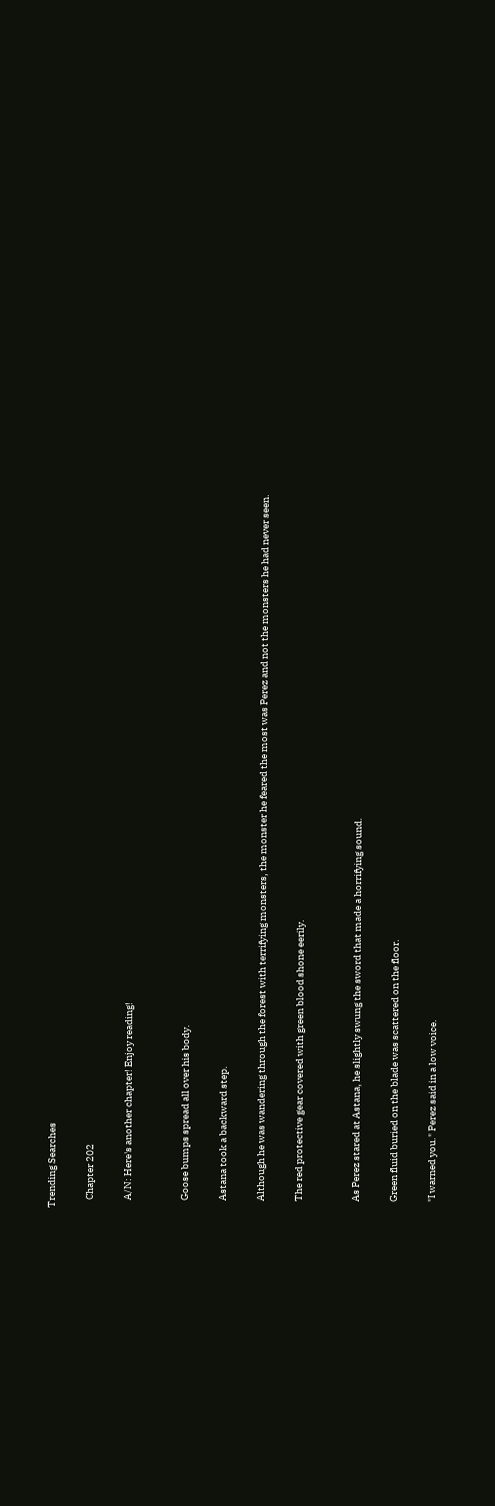Trending Searches

    Chapter 202

    A/N: Here's another chapter! Enjoy reading!


    Goose bumps spread all over his body.

    Astana took a backward step.

    Although he was wandering through the forest with terrifying monsters, the monster he feared the most was Perez and not the monsters he had never seen.

    The red protective gear covered with green blood shone eerily.


    As Perez stared at Astana, he slightly swung the sword that made a horrifying sound.

    Green fluid buried on the blade was scattered on the floor.

    "I warned you." Perez said in a low voice.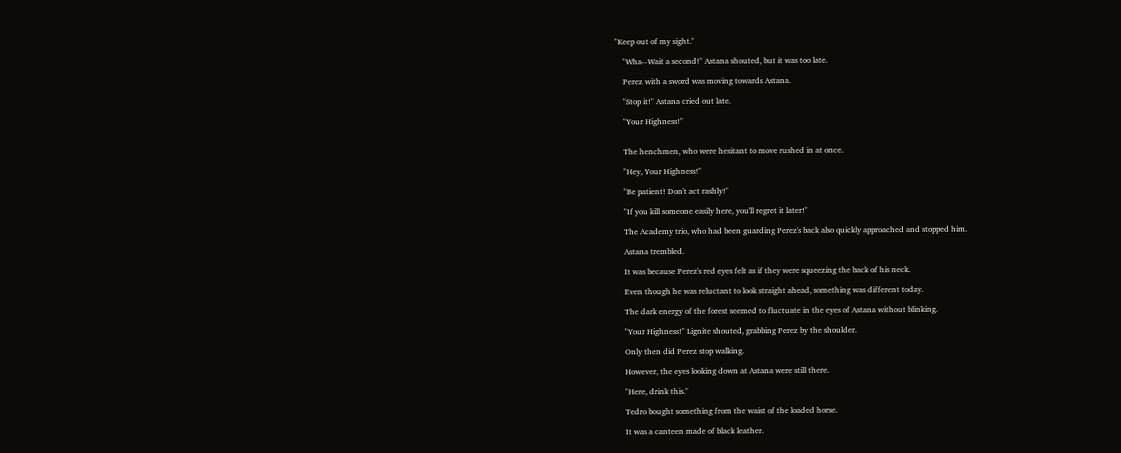"Keep out of my sight."

    "Wha--Wait a second!" Astana shouted, but it was too late.

    Perez with a sword was moving towards Astana.

    "Stop it!" Astana cried out late.

    "Your Highness!"


    The henchmen, who were hesitant to move rushed in at once.

    "Hey, Your Highness!"

    "Be patient! Don't act rashly!"

    "If you kill someone easily here, you'll regret it later!"

    The Academy trio, who had been guarding Perez's back also quickly approached and stopped him.

    Astana trembled.

    It was because Perez's red eyes felt as if they were squeezing the back of his neck.

    Even though he was reluctant to look straight ahead, something was different today.

    The dark energy of the forest seemed to fluctuate in the eyes of Astana without blinking.

    "Your Highness!" Lignite shouted, grabbing Perez by the shoulder.

    Only then did Perez stop walking.

    However, the eyes looking down at Astana were still there.

    "Here, drink this."

    Tedro bought something from the waist of the loaded horse.

    It was a canteen made of black leather.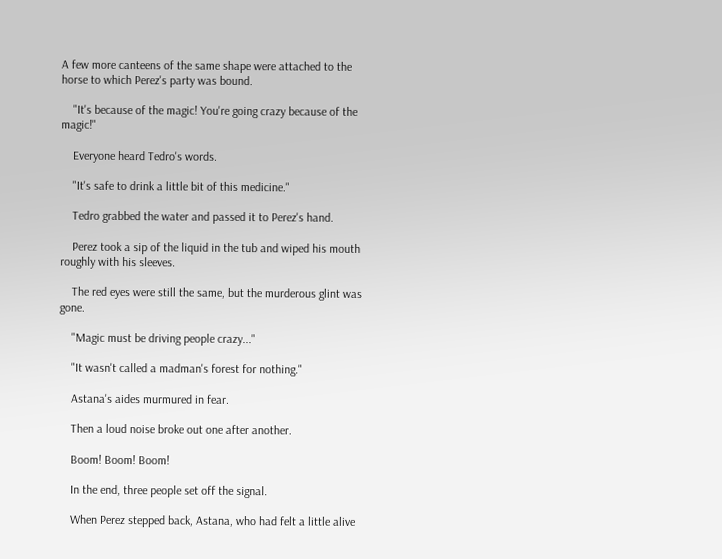A few more canteens of the same shape were attached to the horse to which Perez's party was bound.

    "It's because of the magic! You're going crazy because of the magic!"

    Everyone heard Tedro's words.

    "It's safe to drink a little bit of this medicine."

    Tedro grabbed the water and passed it to Perez's hand.

    Perez took a sip of the liquid in the tub and wiped his mouth roughly with his sleeves.

    The red eyes were still the same, but the murderous glint was gone.

    "Magic must be driving people crazy..."

    "It wasn't called a madman's forest for nothing."

    Astana's aides murmured in fear.

    Then a loud noise broke out one after another.

    Boom! Boom! Boom!

    In the end, three people set off the signal.

    When Perez stepped back, Astana, who had felt a little alive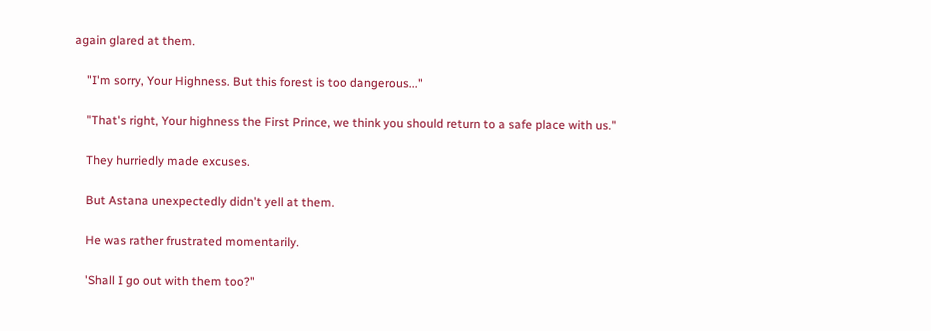again glared at them.

    "I'm sorry, Your Highness. But this forest is too dangerous..."

    "That's right, Your highness the First Prince, we think you should return to a safe place with us."

    They hurriedly made excuses.

    But Astana unexpectedly didn't yell at them.

    He was rather frustrated momentarily.

    'Shall I go out with them too?"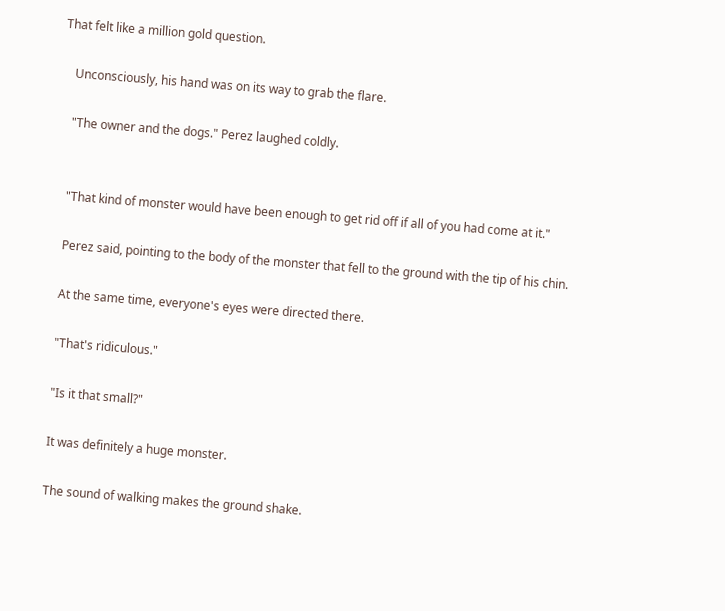That felt like a million gold question.

    Unconsciously, his hand was on its way to grab the flare.

    "The owner and the dogs." Perez laughed coldly.


    "That kind of monster would have been enough to get rid off if all of you had come at it."

    Perez said, pointing to the body of the monster that fell to the ground with the tip of his chin.

    At the same time, everyone's eyes were directed there.

    "That's ridiculous."

    "Is it that small?"

    It was definitely a huge monster.

    The sound of walking makes the ground shake.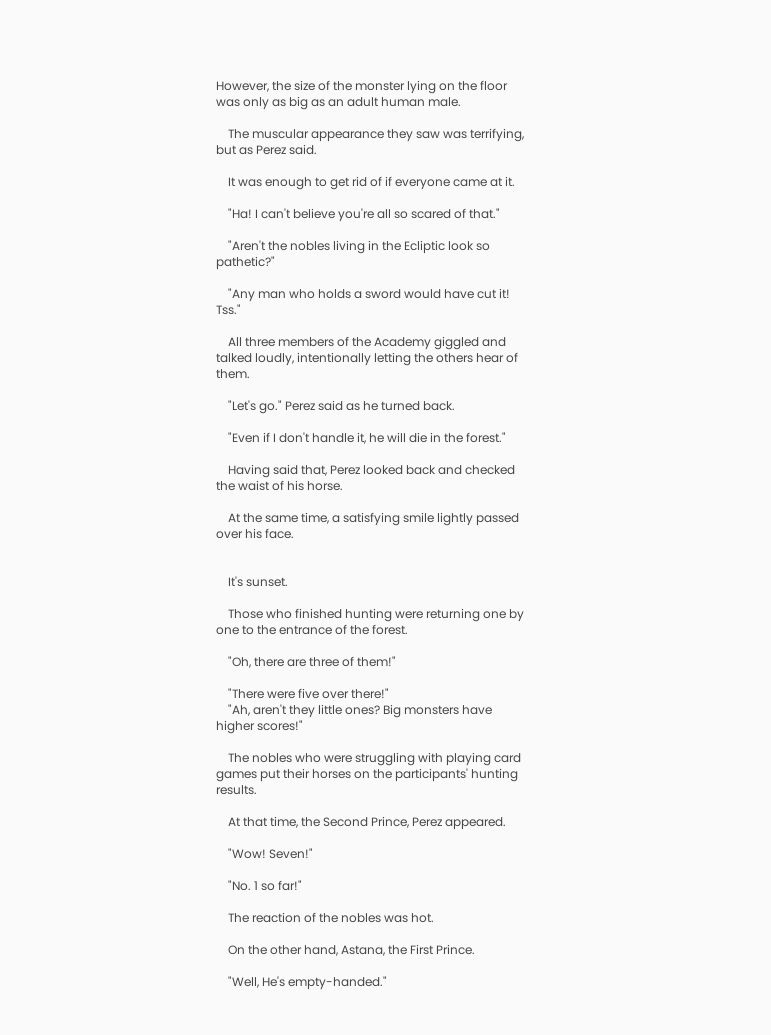However, the size of the monster lying on the floor was only as big as an adult human male.

    The muscular appearance they saw was terrifying, but as Perez said.

    It was enough to get rid of if everyone came at it.

    "Ha! I can't believe you're all so scared of that."

    "Aren't the nobles living in the Ecliptic look so pathetic?"

    "Any man who holds a sword would have cut it! Tss."

    All three members of the Academy giggled and talked loudly, intentionally letting the others hear of them.

    "Let's go." Perez said as he turned back.

    "Even if I don't handle it, he will die in the forest."

    Having said that, Perez looked back and checked the waist of his horse.

    At the same time, a satisfying smile lightly passed over his face.


    It's sunset.

    Those who finished hunting were returning one by one to the entrance of the forest.

    "Oh, there are three of them!"

    "There were five over there!"
    "Ah, aren't they little ones? Big monsters have higher scores!"

    The nobles who were struggling with playing card games put their horses on the participants' hunting results.

    At that time, the Second Prince, Perez appeared.

    "Wow! Seven!"

    "No. 1 so far!"

    The reaction of the nobles was hot.

    On the other hand, Astana, the First Prince.

    "Well, He's empty-handed."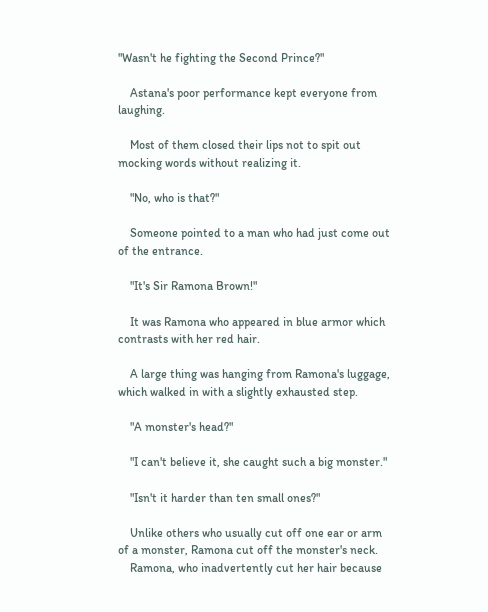"Wasn't he fighting the Second Prince?"

    Astana's poor performance kept everyone from laughing.

    Most of them closed their lips not to spit out mocking words without realizing it.

    "No, who is that?"

    Someone pointed to a man who had just come out of the entrance.

    "It's Sir Ramona Brown!"

    It was Ramona who appeared in blue armor which contrasts with her red hair.

    A large thing was hanging from Ramona's luggage, which walked in with a slightly exhausted step.

    "A monster's head?"

    "I can't believe it, she caught such a big monster."

    "Isn't it harder than ten small ones?"

    Unlike others who usually cut off one ear or arm of a monster, Ramona cut off the monster's neck.
    Ramona, who inadvertently cut her hair because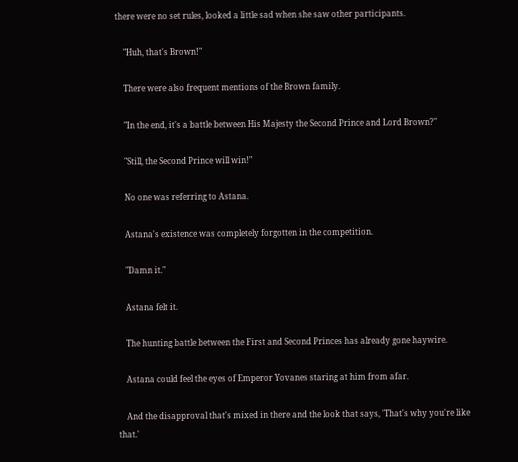there were no set rules, looked a little sad when she saw other participants.

    "Huh, that's Brown!"

    There were also frequent mentions of the Brown family.

    "In the end, it's a battle between His Majesty the Second Prince and Lord Brown?"

    "Still, the Second Prince will win!"

    No one was referring to Astana.

    Astana's existence was completely forgotten in the competition.

    "Damn it."

    Astana felt it.

    The hunting battle between the First and Second Princes has already gone haywire.

    Astana could feel the eyes of Emperor Yovanes staring at him from afar.

    And the disapproval that's mixed in there and the look that says, 'That's why you're like that.'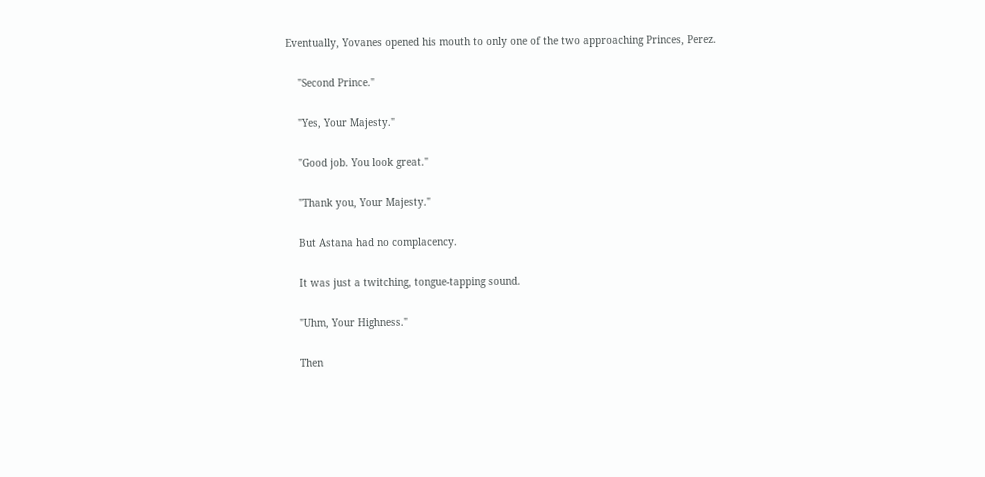Eventually, Yovanes opened his mouth to only one of the two approaching Princes, Perez.

    "Second Prince."

    "Yes, Your Majesty."

    "Good job. You look great."

    "Thank you, Your Majesty."

    But Astana had no complacency.

    It was just a twitching, tongue-tapping sound.

    "Uhm, Your Highness."

    Then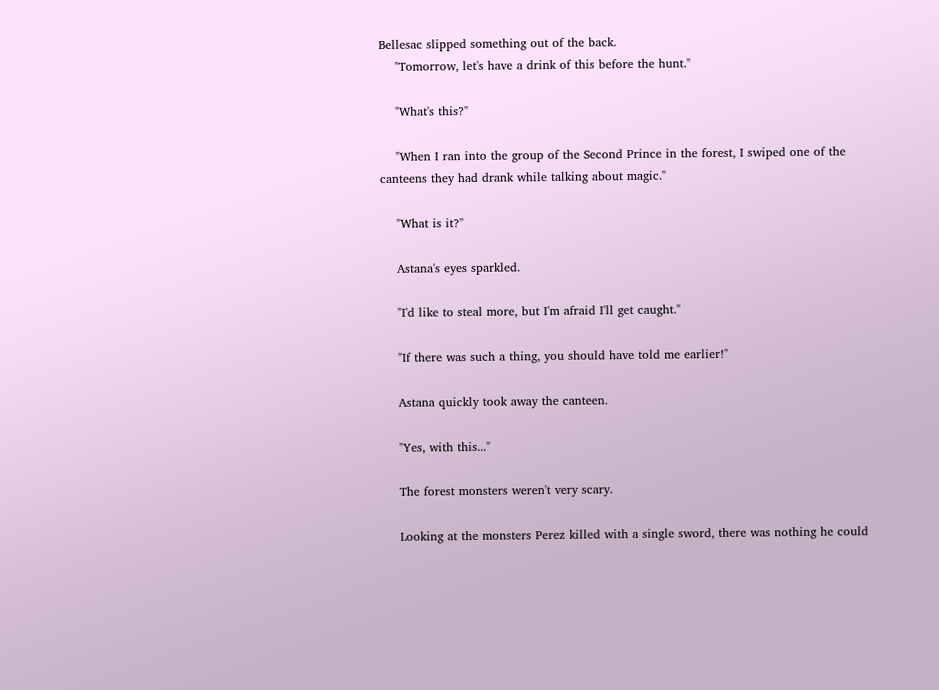Bellesac slipped something out of the back.
    "Tomorrow, let's have a drink of this before the hunt."

    "What's this?"

    "When I ran into the group of the Second Prince in the forest, I swiped one of the canteens they had drank while talking about magic."

    "What is it?"

    Astana's eyes sparkled.

    "I'd like to steal more, but I'm afraid I'll get caught."

    "If there was such a thing, you should have told me earlier!"

    Astana quickly took away the canteen.

    "Yes, with this..."

    The forest monsters weren't very scary.

    Looking at the monsters Perez killed with a single sword, there was nothing he could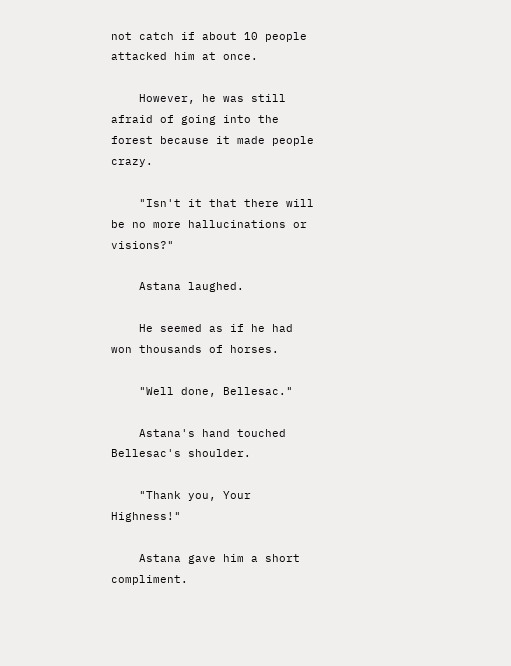not catch if about 10 people attacked him at once.

    However, he was still afraid of going into the forest because it made people crazy.

    "Isn't it that there will be no more hallucinations or visions?"

    Astana laughed.

    He seemed as if he had won thousands of horses.

    "Well done, Bellesac."

    Astana's hand touched Bellesac's shoulder.

    "Thank you, Your Highness!"

    Astana gave him a short compliment.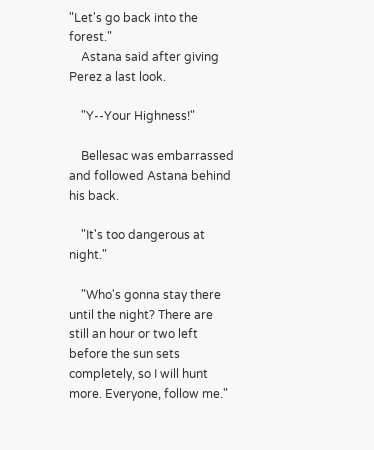"Let's go back into the forest."
    Astana said after giving Perez a last look.

    "Y--Your Highness!"

    Bellesac was embarrassed and followed Astana behind his back.

    "It's too dangerous at night."

    "Who's gonna stay there until the night? There are still an hour or two left before the sun sets completely, so I will hunt more. Everyone, follow me."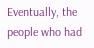Eventually, the people who had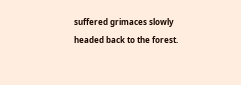suffered grimaces slowly headed back to the forest.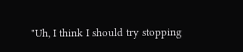"Uh, I think I should try stopping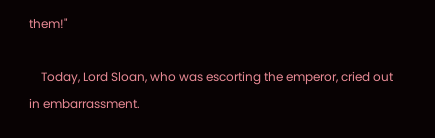them!"

    Today, Lord Sloan, who was escorting the emperor, cried out in embarrassment.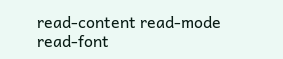read-content read-mode read-font